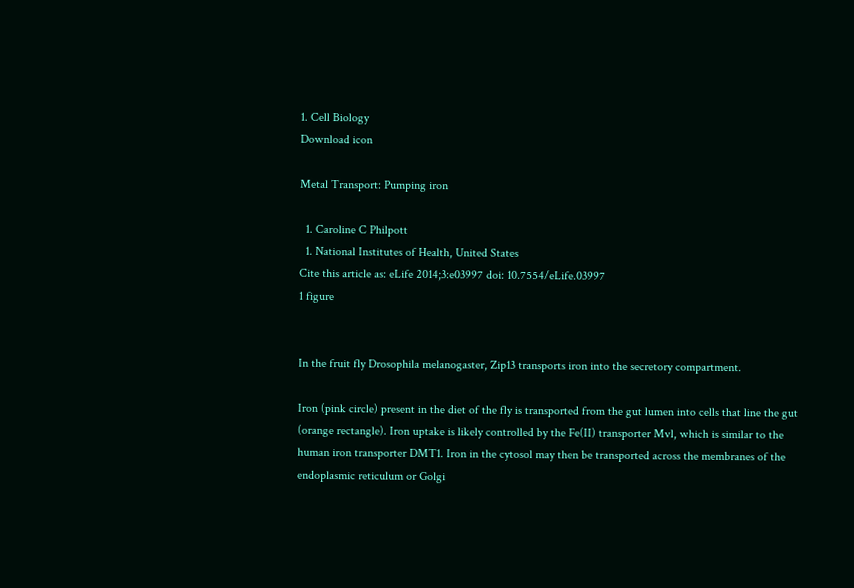1. Cell Biology
Download icon

Metal Transport: Pumping iron

  1. Caroline C Philpott
  1. National Institutes of Health, United States
Cite this article as: eLife 2014;3:e03997 doi: 10.7554/eLife.03997
1 figure


In the fruit fly Drosophila melanogaster, Zip13 transports iron into the secretory compartment.

Iron (pink circle) present in the diet of the fly is transported from the gut lumen into cells that line the gut (orange rectangle). Iron uptake is likely controlled by the Fe(II) transporter Mvl, which is similar to the human iron transporter DMT1. Iron in the cytosol may then be transported across the membranes of the endoplasmic reticulum or Golgi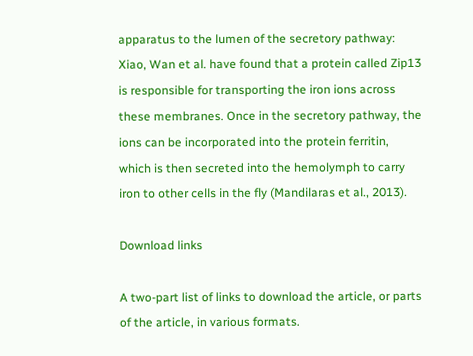apparatus to the lumen of the secretory pathway: Xiao, Wan et al. have found that a protein called Zip13 is responsible for transporting the iron ions across these membranes. Once in the secretory pathway, the ions can be incorporated into the protein ferritin, which is then secreted into the hemolymph to carry iron to other cells in the fly (Mandilaras et al., 2013).

Download links

A two-part list of links to download the article, or parts of the article, in various formats.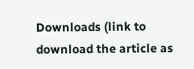Downloads (link to download the article as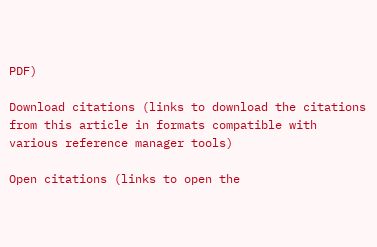PDF)

Download citations (links to download the citations from this article in formats compatible with various reference manager tools)

Open citations (links to open the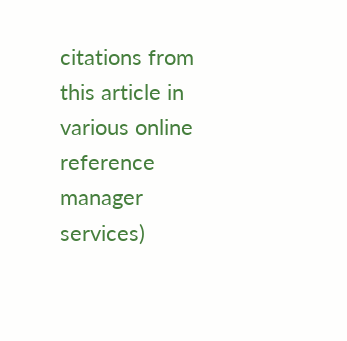citations from this article in various online reference manager services)